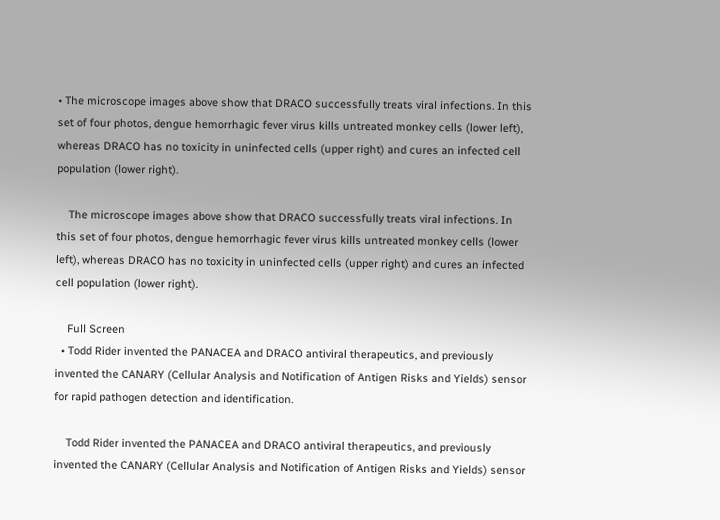• The microscope images above show that DRACO successfully treats viral infections. In this set of four photos, dengue hemorrhagic fever virus kills untreated monkey cells (lower left), whereas DRACO has no toxicity in uninfected cells (upper right) and cures an infected cell population (lower right).

    The microscope images above show that DRACO successfully treats viral infections. In this set of four photos, dengue hemorrhagic fever virus kills untreated monkey cells (lower left), whereas DRACO has no toxicity in uninfected cells (upper right) and cures an infected cell population (lower right).

    Full Screen
  • Todd Rider invented the PANACEA and DRACO antiviral therapeutics, and previously invented the CANARY (Cellular Analysis and Notification of Antigen Risks and Yields) sensor for rapid pathogen detection and identification.

    Todd Rider invented the PANACEA and DRACO antiviral therapeutics, and previously invented the CANARY (Cellular Analysis and Notification of Antigen Risks and Yields) sensor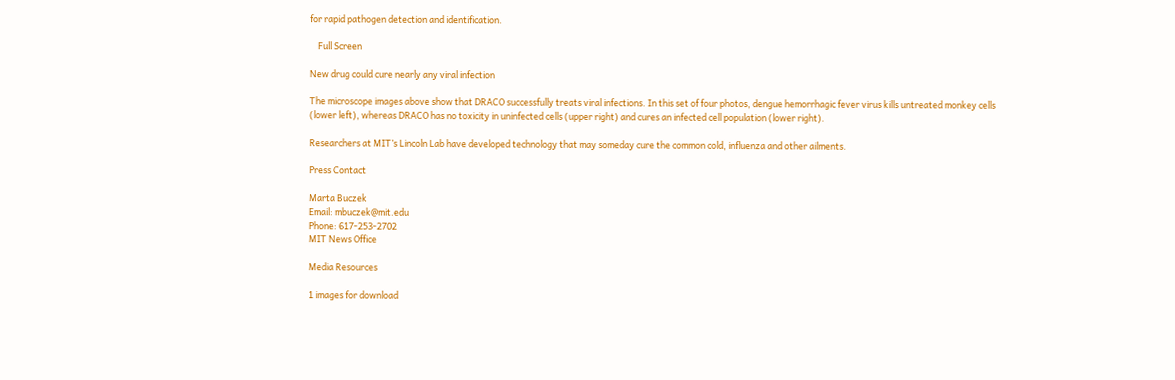for rapid pathogen detection and identification.

    Full Screen

New drug could cure nearly any viral infection

The microscope images above show that DRACO successfully treats viral infections. In this set of four photos, dengue hemorrhagic fever virus kills untreated monkey cells (lower left), whereas DRACO has no toxicity in uninfected cells (upper right) and cures an infected cell population (lower right).

Researchers at MIT’s Lincoln Lab have developed technology that may someday cure the common cold, influenza and other ailments.

Press Contact

Marta Buczek
Email: mbuczek@mit.edu
Phone: 617-253-2702
MIT News Office

Media Resources

1 images for download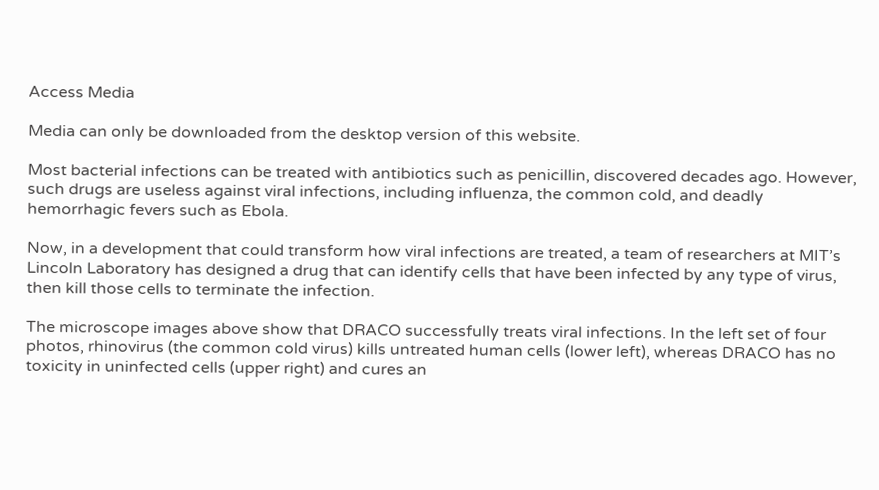Access Media

Media can only be downloaded from the desktop version of this website.

Most bacterial infections can be treated with antibiotics such as penicillin, discovered decades ago. However, such drugs are useless against viral infections, including influenza, the common cold, and deadly hemorrhagic fevers such as Ebola.

Now, in a development that could transform how viral infections are treated, a team of researchers at MIT’s Lincoln Laboratory has designed a drug that can identify cells that have been infected by any type of virus, then kill those cells to terminate the infection.

The microscope images above show that DRACO successfully treats viral infections. In the left set of four photos, rhinovirus (the common cold virus) kills untreated human cells (lower left), whereas DRACO has no toxicity in uninfected cells (upper right) and cures an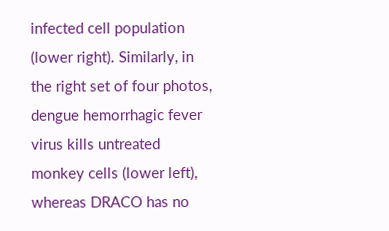infected cell population (lower right). Similarly, in the right set of four photos, dengue hemorrhagic fever virus kills untreated monkey cells (lower left), whereas DRACO has no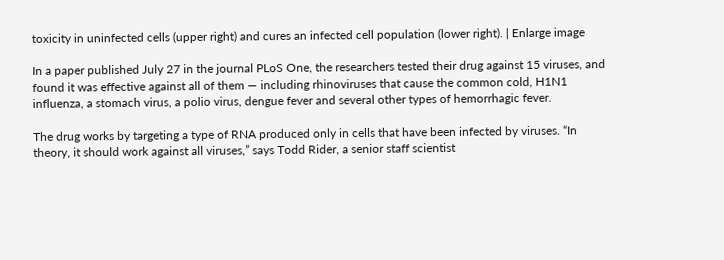toxicity in uninfected cells (upper right) and cures an infected cell population (lower right). | Enlarge image

In a paper published July 27 in the journal PLoS One, the researchers tested their drug against 15 viruses, and found it was effective against all of them — including rhinoviruses that cause the common cold, H1N1 influenza, a stomach virus, a polio virus, dengue fever and several other types of hemorrhagic fever.

The drug works by targeting a type of RNA produced only in cells that have been infected by viruses. “In theory, it should work against all viruses,” says Todd Rider, a senior staff scientist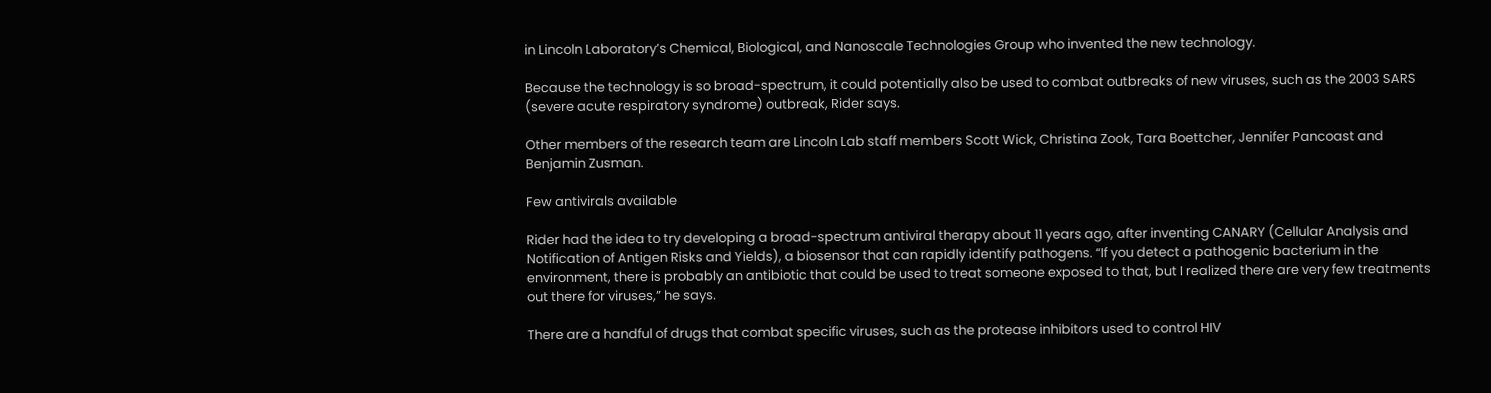in Lincoln Laboratory’s Chemical, Biological, and Nanoscale Technologies Group who invented the new technology.

Because the technology is so broad-spectrum, it could potentially also be used to combat outbreaks of new viruses, such as the 2003 SARS (severe acute respiratory syndrome) outbreak, Rider says.

Other members of the research team are Lincoln Lab staff members Scott Wick, Christina Zook, Tara Boettcher, Jennifer Pancoast and Benjamin Zusman.

Few antivirals available

Rider had the idea to try developing a broad-spectrum antiviral therapy about 11 years ago, after inventing CANARY (Cellular Analysis and Notification of Antigen Risks and Yields), a biosensor that can rapidly identify pathogens. “If you detect a pathogenic bacterium in the environment, there is probably an antibiotic that could be used to treat someone exposed to that, but I realized there are very few treatments out there for viruses,” he says.

There are a handful of drugs that combat specific viruses, such as the protease inhibitors used to control HIV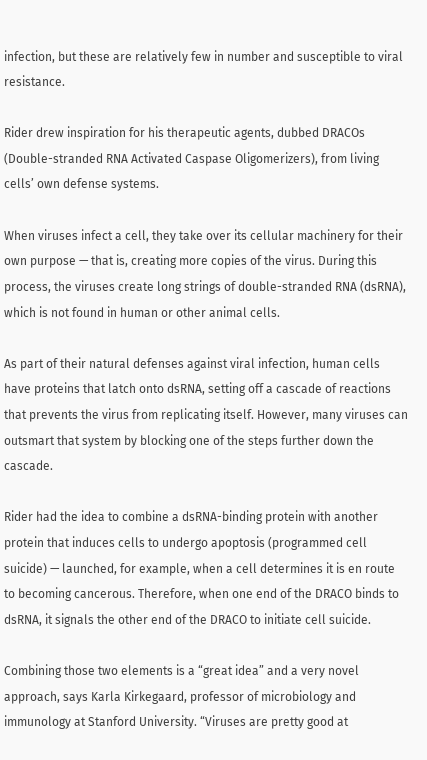infection, but these are relatively few in number and susceptible to viral resistance.

Rider drew inspiration for his therapeutic agents, dubbed DRACOs (Double-stranded RNA Activated Caspase Oligomerizers), from living cells’ own defense systems.

When viruses infect a cell, they take over its cellular machinery for their own purpose — that is, creating more copies of the virus. During this process, the viruses create long strings of double-stranded RNA (dsRNA), which is not found in human or other animal cells.

As part of their natural defenses against viral infection, human cells have proteins that latch onto dsRNA, setting off a cascade of reactions that prevents the virus from replicating itself. However, many viruses can outsmart that system by blocking one of the steps further down the cascade.

Rider had the idea to combine a dsRNA-binding protein with another protein that induces cells to undergo apoptosis (programmed cell suicide) — launched, for example, when a cell determines it is en route to becoming cancerous. Therefore, when one end of the DRACO binds to dsRNA, it signals the other end of the DRACO to initiate cell suicide.

Combining those two elements is a “great idea” and a very novel approach, says Karla Kirkegaard, professor of microbiology and immunology at Stanford University. “Viruses are pretty good at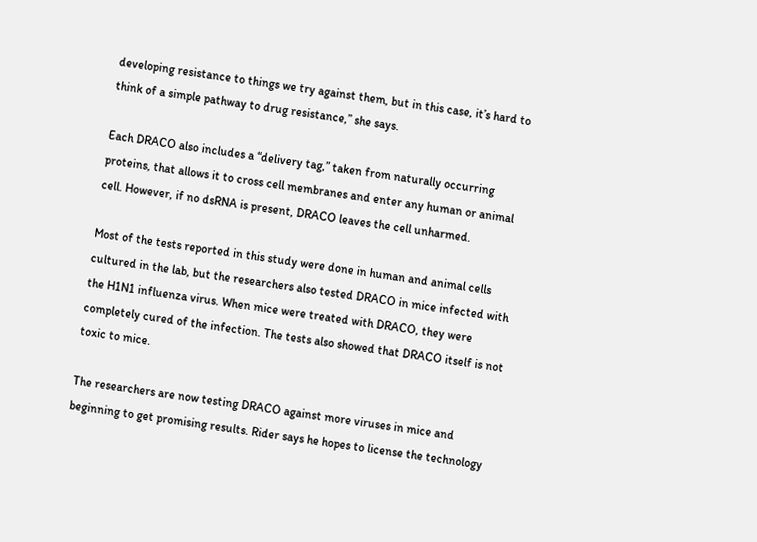developing resistance to things we try against them, but in this case, it’s hard to think of a simple pathway to drug resistance,” she says.

Each DRACO also includes a “delivery tag,” taken from naturally occurring proteins, that allows it to cross cell membranes and enter any human or animal cell. However, if no dsRNA is present, DRACO leaves the cell unharmed.

Most of the tests reported in this study were done in human and animal cells cultured in the lab, but the researchers also tested DRACO in mice infected with the H1N1 influenza virus. When mice were treated with DRACO, they were completely cured of the infection. The tests also showed that DRACO itself is not toxic to mice.

The researchers are now testing DRACO against more viruses in mice and beginning to get promising results. Rider says he hopes to license the technology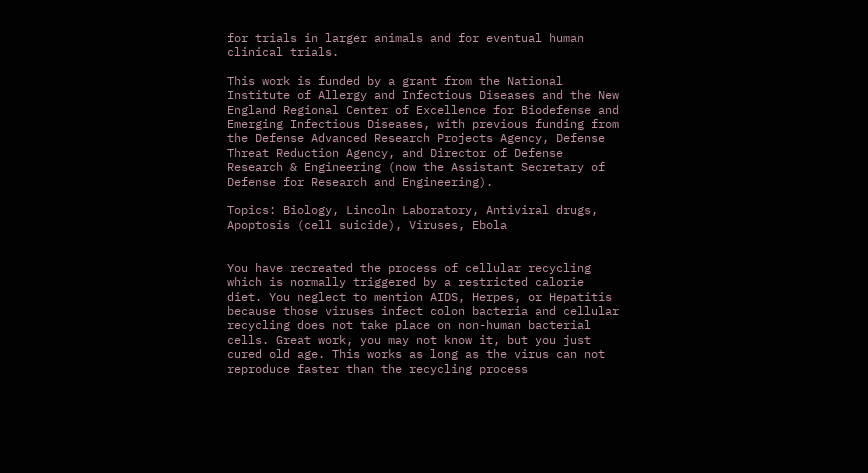for trials in larger animals and for eventual human clinical trials.

This work is funded by a grant from the National Institute of Allergy and Infectious Diseases and the New England Regional Center of Excellence for Biodefense and Emerging Infectious Diseases, with previous funding from the Defense Advanced Research Projects Agency, Defense Threat Reduction Agency, and Director of Defense Research & Engineering (now the Assistant Secretary of Defense for Research and Engineering).

Topics: Biology, Lincoln Laboratory, Antiviral drugs, Apoptosis (cell suicide), Viruses, Ebola


You have recreated the process of cellular recycling which is normally triggered by a restricted calorie diet. You neglect to mention AIDS, Herpes, or Hepatitis because those viruses infect colon bacteria and cellular recycling does not take place on non-human bacterial cells. Great work, you may not know it, but you just cured old age. This works as long as the virus can not reproduce faster than the recycling process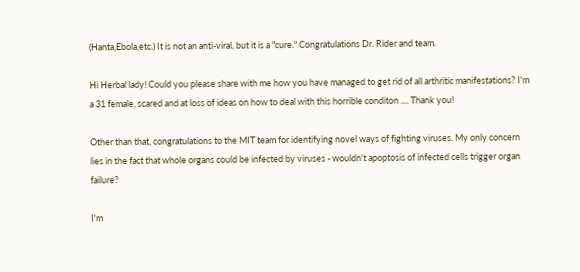(Hanta,Ebola,etc.) It is not an anti-viral, but it is a "cure." Congratulations Dr. Rider and team.

Hi Herbal lady! Could you please share with me how you have managed to get rid of all arthritic manifestations? I'm a 31 female, scared and at loss of ideas on how to deal with this horrible conditon .... Thank you!

Other than that, congratulations to the MIT team for identifying novel ways of fighting viruses. My only concern lies in the fact that whole organs could be infected by viruses - wouldn't apoptosis of infected cells trigger organ failure?

I'm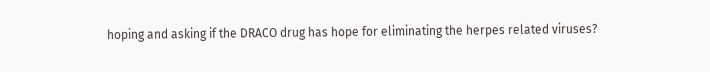hoping and asking if the DRACO drug has hope for eliminating the herpes related viruses?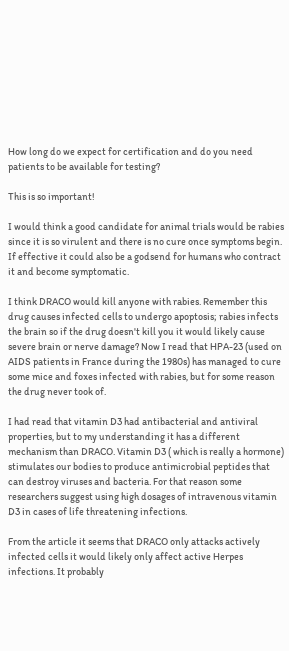How long do we expect for certification and do you need patients to be available for testing?

This is so important!

I would think a good candidate for animal trials would be rabies since it is so virulent and there is no cure once symptoms begin. If effective it could also be a godsend for humans who contract it and become symptomatic.

I think DRACO would kill anyone with rabies. Remember this drug causes infected cells to undergo apoptosis; rabies infects the brain so if the drug doesn't kill you it would likely cause severe brain or nerve damage? Now I read that HPA-23 (used on AIDS patients in France during the 1980s) has managed to cure some mice and foxes infected with rabies, but for some reason the drug never took of.

I had read that vitamin D3 had antibacterial and antiviral properties, but to my understanding it has a different mechanism than DRACO. Vitamin D3 ( which is really a hormone) stimulates our bodies to produce antimicrobial peptides that can destroy viruses and bacteria. For that reason some researchers suggest using high dosages of intravenous vitamin D3 in cases of life threatening infections.

From the article it seems that DRACO only attacks actively infected cells it would likely only affect active Herpes infections. It probably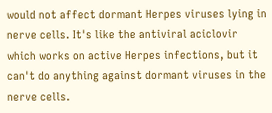would not affect dormant Herpes viruses lying in nerve cells. It's like the antiviral aciclovir which works on active Herpes infections, but it can't do anything against dormant viruses in the nerve cells.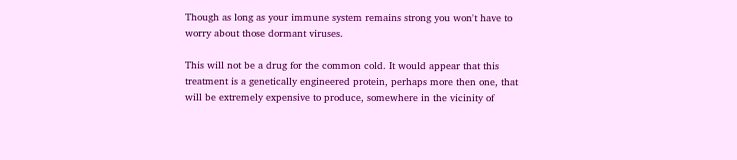Though as long as your immune system remains strong you won't have to worry about those dormant viruses.

This will not be a drug for the common cold. It would appear that this treatment is a genetically engineered protein, perhaps more then one, that will be extremely expensive to produce, somewhere in the vicinity of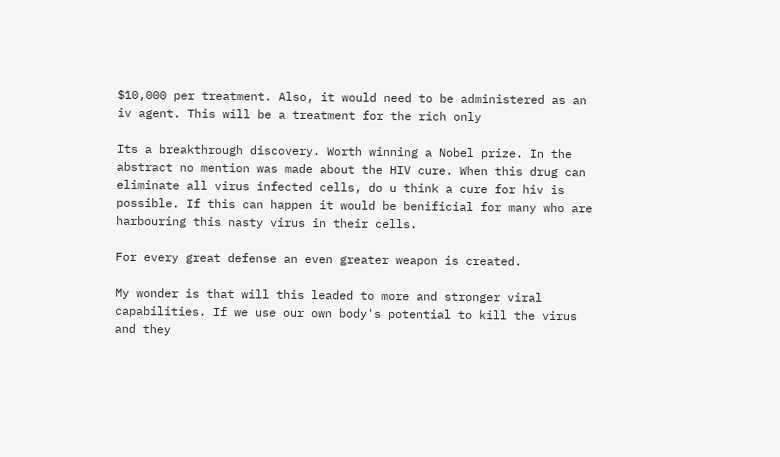$10,000 per treatment. Also, it would need to be administered as an iv agent. This will be a treatment for the rich only

Its a breakthrough discovery. Worth winning a Nobel prize. In the abstract no mention was made about the HIV cure. When this drug can eliminate all virus infected cells, do u think a cure for hiv is possible. If this can happen it would be benificial for many who are harbouring this nasty virus in their cells.

For every great defense an even greater weapon is created.

My wonder is that will this leaded to more and stronger viral capabilities. If we use our own body's potential to kill the virus and they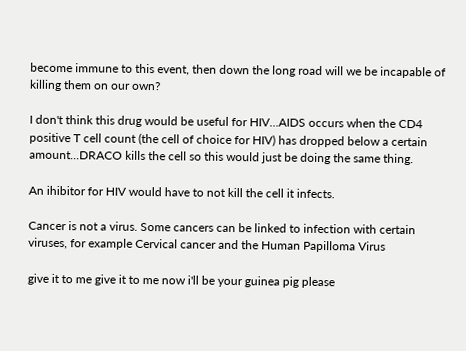become immune to this event, then down the long road will we be incapable of killing them on our own?

I don't think this drug would be useful for HIV...AIDS occurs when the CD4 positive T cell count (the cell of choice for HIV) has dropped below a certain amount...DRACO kills the cell so this would just be doing the same thing.

An ihibitor for HIV would have to not kill the cell it infects.

Cancer is not a virus. Some cancers can be linked to infection with certain viruses, for example Cervical cancer and the Human Papilloma Virus

give it to me give it to me now i'll be your guinea pig please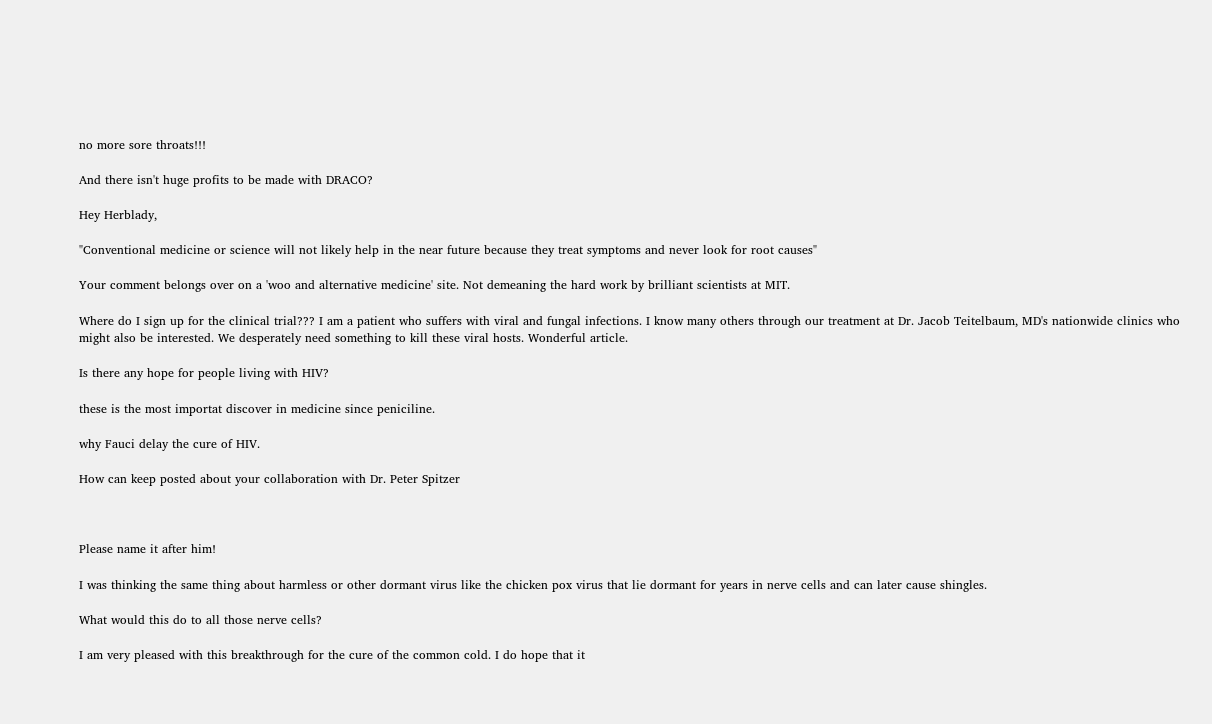no more sore throats!!!

And there isn't huge profits to be made with DRACO?

Hey Herblady,

"Conventional medicine or science will not likely help in the near future because they treat symptoms and never look for root causes"

Your comment belongs over on a 'woo and alternative medicine' site. Not demeaning the hard work by brilliant scientists at MIT.

Where do I sign up for the clinical trial??? I am a patient who suffers with viral and fungal infections. I know many others through our treatment at Dr. Jacob Teitelbaum, MD's nationwide clinics who might also be interested. We desperately need something to kill these viral hosts. Wonderful article.

Is there any hope for people living with HIV?

these is the most importat discover in medicine since peniciline.

why Fauci delay the cure of HIV.

How can keep posted about your collaboration with Dr. Peter Spitzer



Please name it after him!

I was thinking the same thing about harmless or other dormant virus like the chicken pox virus that lie dormant for years in nerve cells and can later cause shingles.

What would this do to all those nerve cells?

I am very pleased with this breakthrough for the cure of the common cold. I do hope that it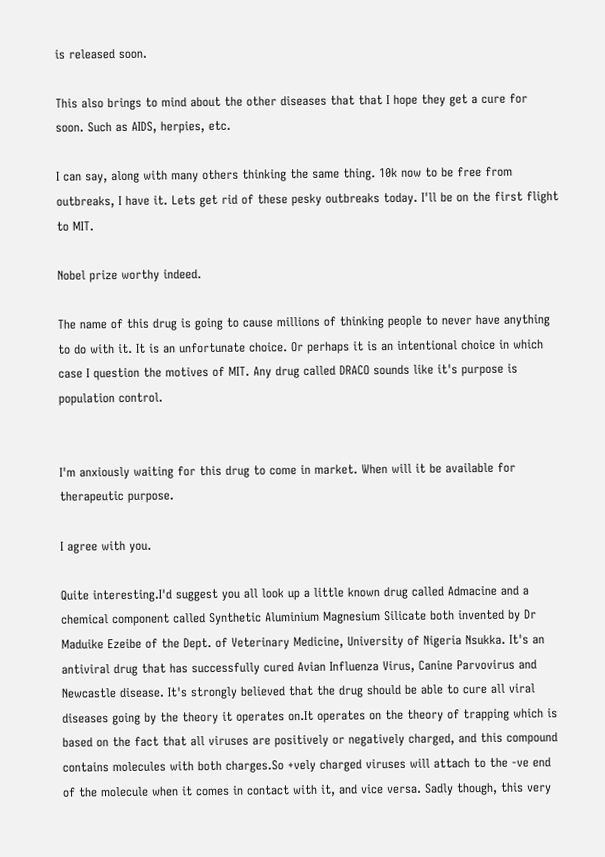is released soon.

This also brings to mind about the other diseases that that I hope they get a cure for soon. Such as AIDS, herpies, etc.

I can say, along with many others thinking the same thing. 10k now to be free from outbreaks, I have it. Lets get rid of these pesky outbreaks today. I'll be on the first flight to MIT.

Nobel prize worthy indeed.

The name of this drug is going to cause millions of thinking people to never have anything to do with it. It is an unfortunate choice. Or perhaps it is an intentional choice in which case I question the motives of MIT. Any drug called DRACO sounds like it's purpose is population control.


I'm anxiously waiting for this drug to come in market. When will it be available for therapeutic purpose.

I agree with you.

Quite interesting.I'd suggest you all look up a little known drug called Admacine and a chemical component called Synthetic Aluminium Magnesium Silicate both invented by Dr Maduike Ezeibe of the Dept. of Veterinary Medicine, University of Nigeria Nsukka. It's an antiviral drug that has successfully cured Avian Influenza Virus, Canine Parvovirus and Newcastle disease. It's strongly believed that the drug should be able to cure all viral diseases going by the theory it operates on.It operates on the theory of trapping which is based on the fact that all viruses are positively or negatively charged, and this compound contains molecules with both charges.So +vely charged viruses will attach to the -ve end of the molecule when it comes in contact with it, and vice versa. Sadly though, this very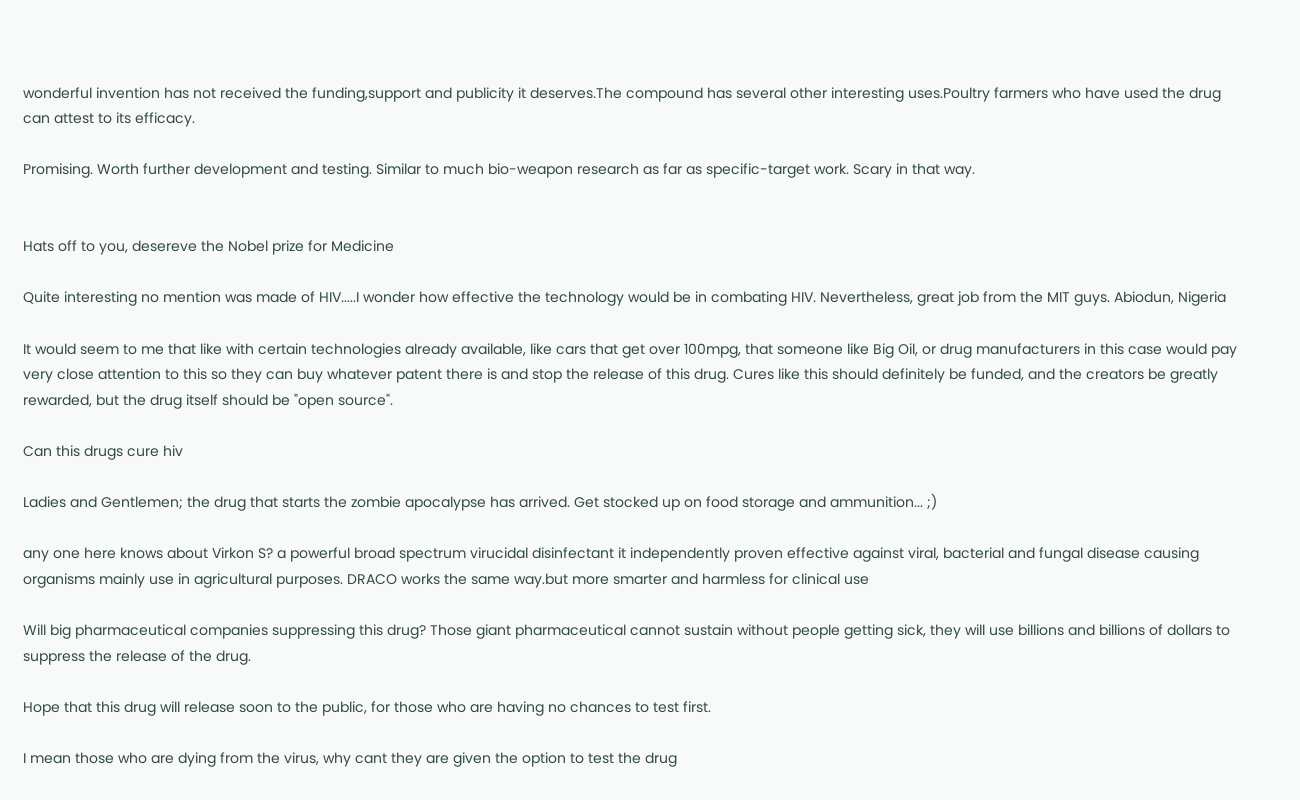wonderful invention has not received the funding,support and publicity it deserves.The compound has several other interesting uses.Poultry farmers who have used the drug can attest to its efficacy.

Promising. Worth further development and testing. Similar to much bio-weapon research as far as specific-target work. Scary in that way.


Hats off to you, desereve the Nobel prize for Medicine

Quite interesting no mention was made of HIV.....I wonder how effective the technology would be in combating HIV. Nevertheless, great job from the MIT guys. Abiodun, Nigeria

It would seem to me that like with certain technologies already available, like cars that get over 100mpg, that someone like Big Oil, or drug manufacturers in this case would pay very close attention to this so they can buy whatever patent there is and stop the release of this drug. Cures like this should definitely be funded, and the creators be greatly rewarded, but the drug itself should be "open source".

Can this drugs cure hiv

Ladies and Gentlemen; the drug that starts the zombie apocalypse has arrived. Get stocked up on food storage and ammunition... ;)

any one here knows about Virkon S? a powerful broad spectrum virucidal disinfectant it independently proven effective against viral, bacterial and fungal disease causing organisms mainly use in agricultural purposes. DRACO works the same way.but more smarter and harmless for clinical use

Will big pharmaceutical companies suppressing this drug? Those giant pharmaceutical cannot sustain without people getting sick, they will use billions and billions of dollars to suppress the release of the drug.

Hope that this drug will release soon to the public, for those who are having no chances to test first.

I mean those who are dying from the virus, why cant they are given the option to test the drug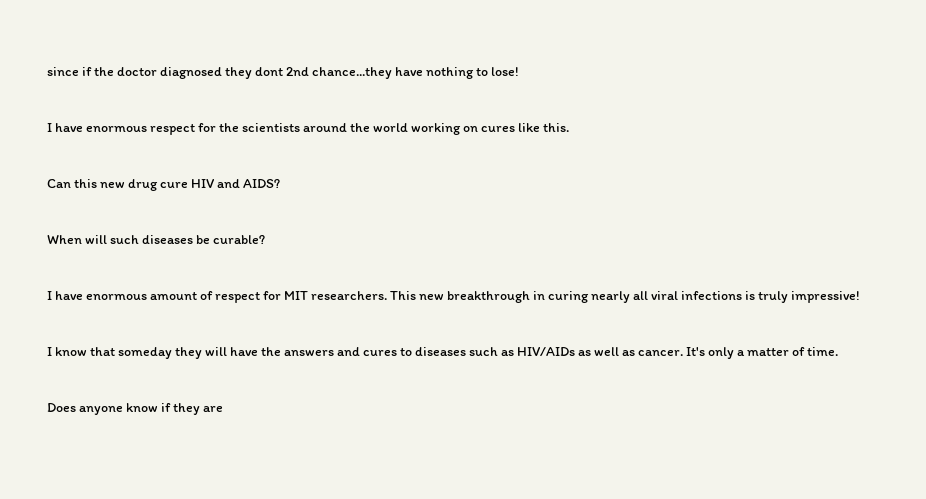since if the doctor diagnosed they dont 2nd chance...they have nothing to lose!

I have enormous respect for the scientists around the world working on cures like this.

Can this new drug cure HIV and AIDS?

When will such diseases be curable?

I have enormous amount of respect for MIT researchers. This new breakthrough in curing nearly all viral infections is truly impressive!

I know that someday they will have the answers and cures to diseases such as HIV/AIDs as well as cancer. It's only a matter of time.

Does anyone know if they are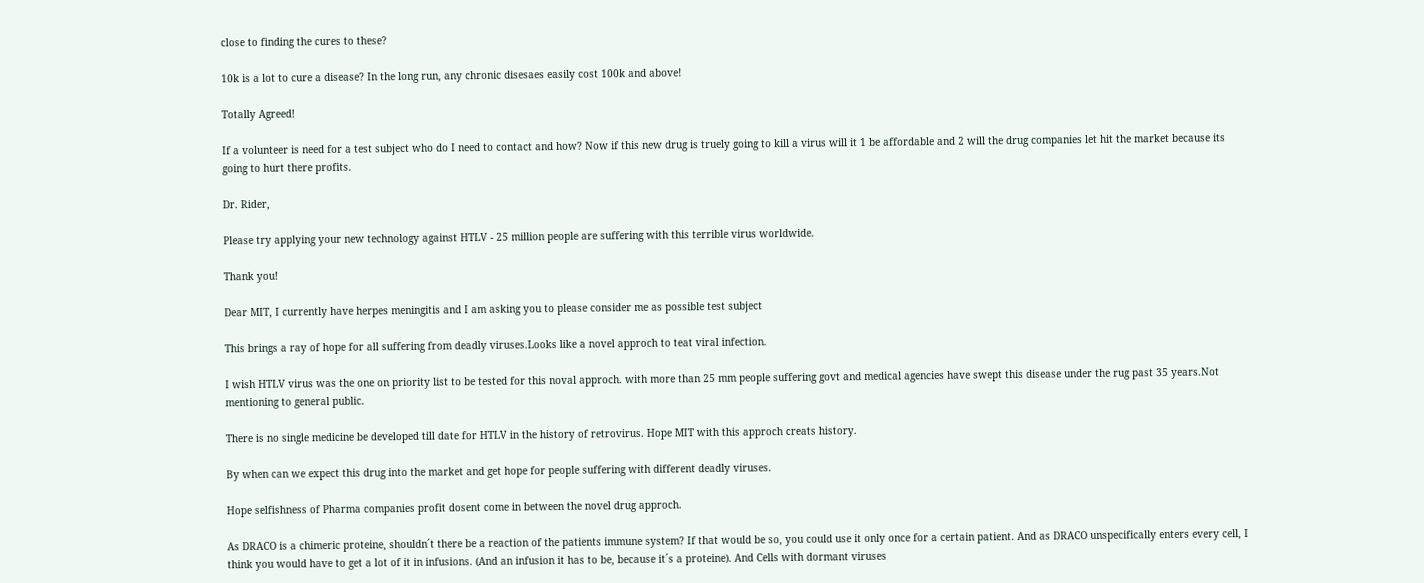close to finding the cures to these?

10k is a lot to cure a disease? In the long run, any chronic disesaes easily cost 100k and above!

Totally Agreed!

If a volunteer is need for a test subject who do I need to contact and how? Now if this new drug is truely going to kill a virus will it 1 be affordable and 2 will the drug companies let hit the market because its going to hurt there profits.

Dr. Rider,

Please try applying your new technology against HTLV - 25 million people are suffering with this terrible virus worldwide.

Thank you!

Dear MIT, I currently have herpes meningitis and I am asking you to please consider me as possible test subject

This brings a ray of hope for all suffering from deadly viruses.Looks like a novel approch to teat viral infection.

I wish HTLV virus was the one on priority list to be tested for this noval approch. with more than 25 mm people suffering govt and medical agencies have swept this disease under the rug past 35 years.Not mentioning to general public.

There is no single medicine be developed till date for HTLV in the history of retrovirus. Hope MIT with this approch creats history.

By when can we expect this drug into the market and get hope for people suffering with different deadly viruses.

Hope selfishness of Pharma companies profit dosent come in between the novel drug approch.

As DRACO is a chimeric proteine, shouldn´t there be a reaction of the patients immune system? If that would be so, you could use it only once for a certain patient. And as DRACO unspecifically enters every cell, I think you would have to get a lot of it in infusions. (And an infusion it has to be, because it´s a proteine). And Cells with dormant viruses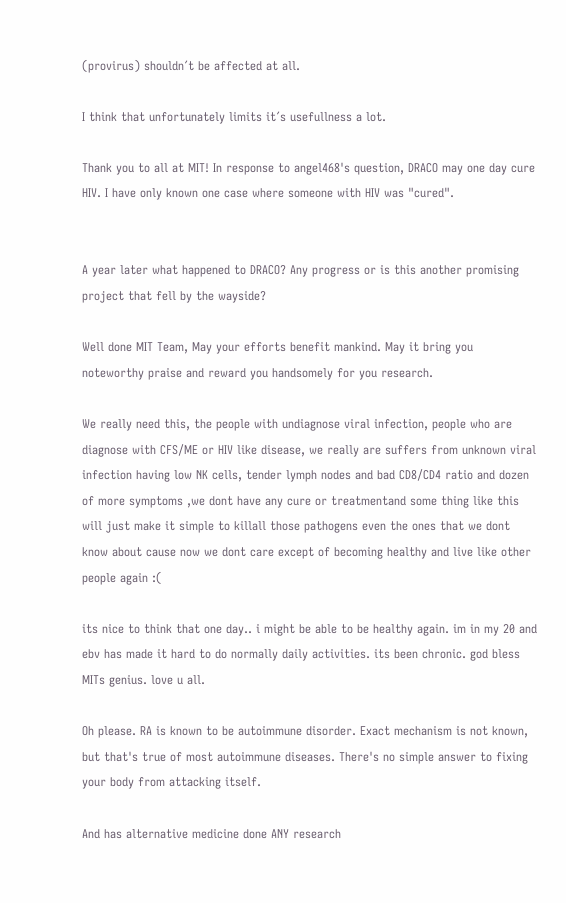(provirus) shouldn´t be affected at all.

I think that unfortunately limits it´s usefullness a lot.

Thank you to all at MIT! In response to angel468's question, DRACO may one day cure HIV. I have only known one case where someone with HIV was "cured".


A year later what happened to DRACO? Any progress or is this another promising project that fell by the wayside?

Well done MIT Team, May your efforts benefit mankind. May it bring you noteworthy praise and reward you handsomely for you research.

We really need this, the people with undiagnose viral infection, people who are diagnose with CFS/ME or HIV like disease, we really are suffers from unknown viral infection having low NK cells, tender lymph nodes and bad CD8/CD4 ratio and dozen of more symptoms ,we dont have any cure or treatmentand some thing like this will just make it simple to killall those pathogens even the ones that we dont know about cause now we dont care except of becoming healthy and live like other people again :(

its nice to think that one day.. i might be able to be healthy again. im in my 20 and ebv has made it hard to do normally daily activities. its been chronic. god bless MITs genius. love u all.

Oh please. RA is known to be autoimmune disorder. Exact mechanism is not known, but that's true of most autoimmune diseases. There's no simple answer to fixing your body from attacking itself.

And has alternative medicine done ANY research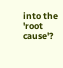into the 'root cause'?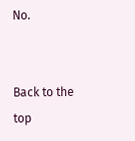No.


Back to the top